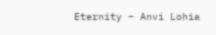Eternity – Anvi Lohia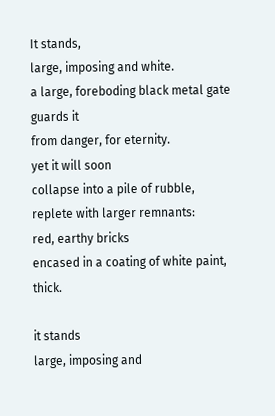It stands,
large, imposing and white.
a large, foreboding black metal gate
guards it
from danger, for eternity.
yet it will soon
collapse into a pile of rubble,
replete with larger remnants:
red, earthy bricks
encased in a coating of white paint, thick.

it stands
large, imposing and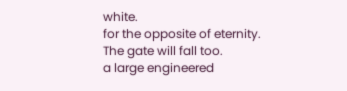white.
for the opposite of eternity.
The gate will fall too.
a large engineered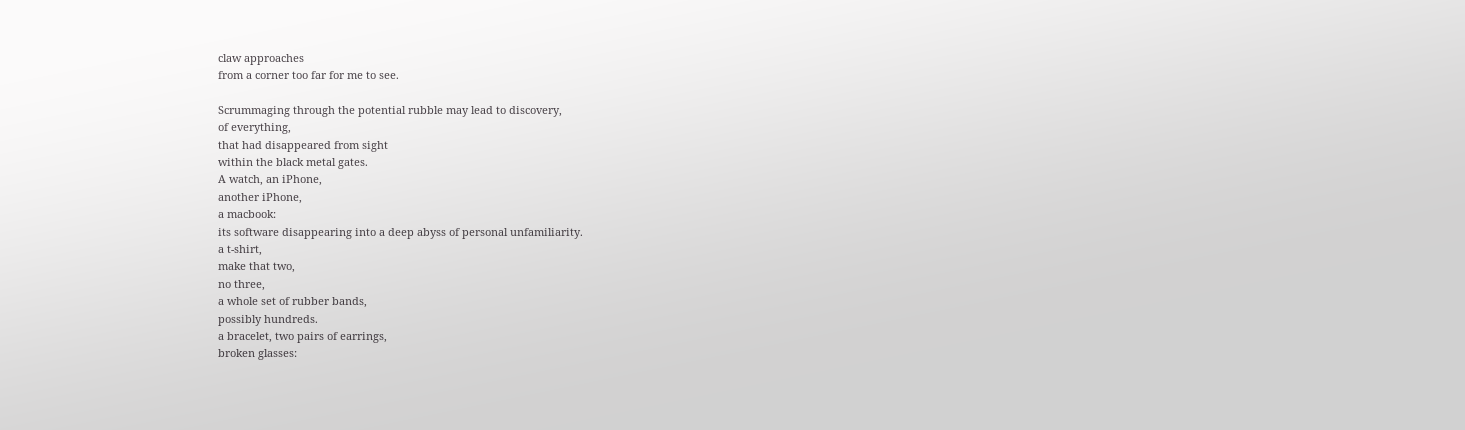claw approaches
from a corner too far for me to see.

Scrummaging through the potential rubble may lead to discovery,
of everything,
that had disappeared from sight
within the black metal gates.
A watch, an iPhone,
another iPhone,
a macbook:
its software disappearing into a deep abyss of personal unfamiliarity.
a t-shirt,
make that two,
no three,
a whole set of rubber bands,
possibly hundreds.
a bracelet, two pairs of earrings,
broken glasses: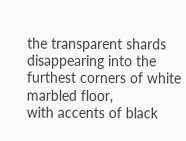the transparent shards disappearing into the furthest corners of white marbled floor,
with accents of black